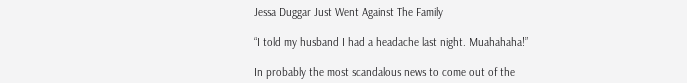Jessa Duggar Just Went Against The Family

“I told my husband I had a headache last night. Muahahaha!”

In probably the most scandalous news to come out of the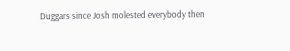Duggars since Josh molested everybody then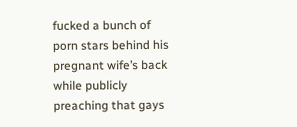fucked a bunch of porn stars behind his pregnant wife’s back while publicly preaching that gays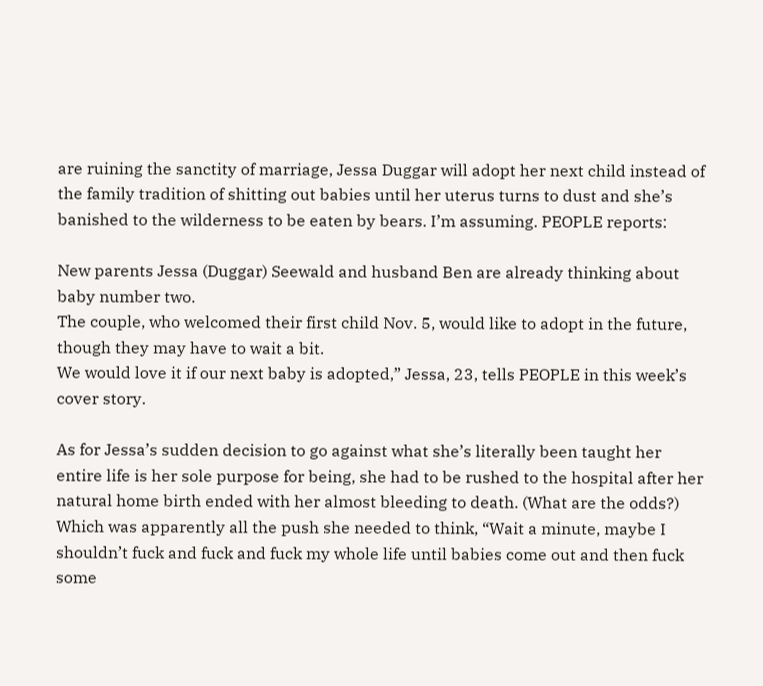are ruining the sanctity of marriage, Jessa Duggar will adopt her next child instead of the family tradition of shitting out babies until her uterus turns to dust and she’s banished to the wilderness to be eaten by bears. I’m assuming. PEOPLE reports:

New parents Jessa (Duggar) Seewald and husband Ben are already thinking about baby number two.
The couple, who welcomed their first child Nov. 5, would like to adopt in the future, though they may have to wait a bit.
We would love it if our next baby is adopted,” Jessa, 23, tells PEOPLE in this week’s cover story.

As for Jessa’s sudden decision to go against what she’s literally been taught her entire life is her sole purpose for being, she had to be rushed to the hospital after her natural home birth ended with her almost bleeding to death. (What are the odds?) Which was apparently all the push she needed to think, “Wait a minute, maybe I shouldn’t fuck and fuck and fuck my whole life until babies come out and then fuck some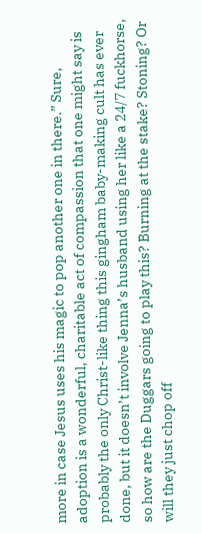more in case Jesus uses his magic to pop another one in there.” Sure, adoption is a wonderful, charitable act of compassion that one might say is probably the only Christ-like thing this gingham baby-making cult has ever done, but it doesn’t involve Jenna’s husband using her like a 24/7 fuckhorse, so how are the Duggars going to play this? Burning at the stake? Stoning? Or will they just chop off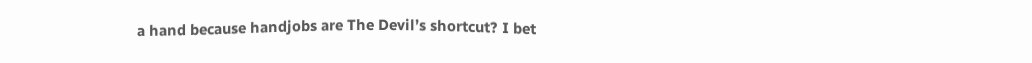a hand because handjobs are The Devil’s shortcut? I bet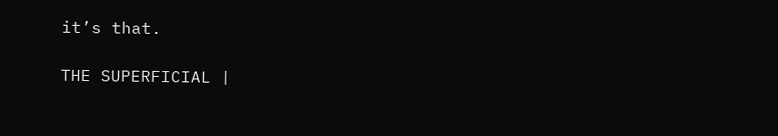it’s that.

THE SUPERFICIAL |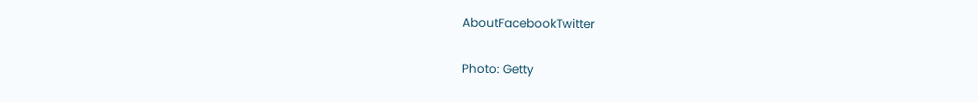AboutFacebookTwitter

Photo: Getty